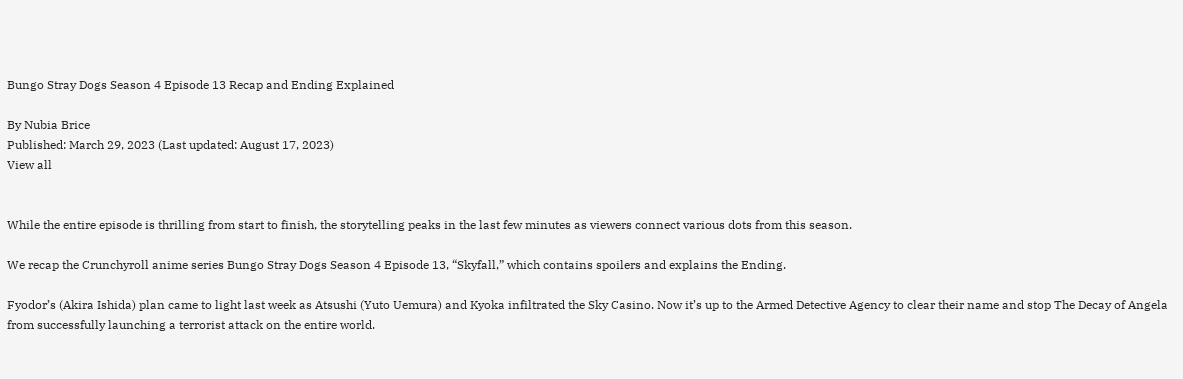Bungo Stray Dogs Season 4 Episode 13 Recap and Ending Explained

By Nubia Brice
Published: March 29, 2023 (Last updated: August 17, 2023)
View all


While the entire episode is thrilling from start to finish, the storytelling peaks in the last few minutes as viewers connect various dots from this season.

We recap the Crunchyroll anime series Bungo Stray Dogs Season 4 Episode 13, “Skyfall,” which contains spoilers and explains the Ending.

Fyodor’s (Akira Ishida) plan came to light last week as Atsushi (Yuto Uemura) and Kyoka infiltrated the Sky Casino. Now it’s up to the Armed Detective Agency to clear their name and stop The Decay of Angela from successfully launching a terrorist attack on the entire world.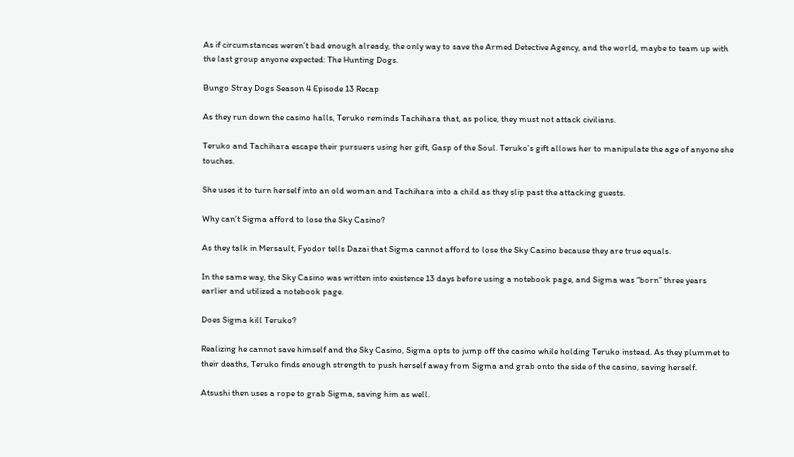As if circumstances weren’t bad enough already, the only way to save the Armed Detective Agency, and the world, maybe to team up with the last group anyone expected: The Hunting Dogs.

Bungo Stray Dogs Season 4 Episode 13 Recap

As they run down the casino halls, Teruko reminds Tachihara that, as police, they must not attack civilians.

Teruko and Tachihara escape their pursuers using her gift, Gasp of the Soul. Teruko’s gift allows her to manipulate the age of anyone she touches.

She uses it to turn herself into an old woman and Tachihara into a child as they slip past the attacking guests.

Why can’t Sigma afford to lose the Sky Casino?

As they talk in Mersault, Fyodor tells Dazai that Sigma cannot afford to lose the Sky Casino because they are true equals.

In the same way, the Sky Casino was written into existence 13 days before using a notebook page, and Sigma was “born” three years earlier and utilized a notebook page.

Does Sigma kill Teruko?

Realizing he cannot save himself and the Sky Casino, Sigma opts to jump off the casino while holding Teruko instead. As they plummet to their deaths, Teruko finds enough strength to push herself away from Sigma and grab onto the side of the casino, saving herself.

Atsushi then uses a rope to grab Sigma, saving him as well.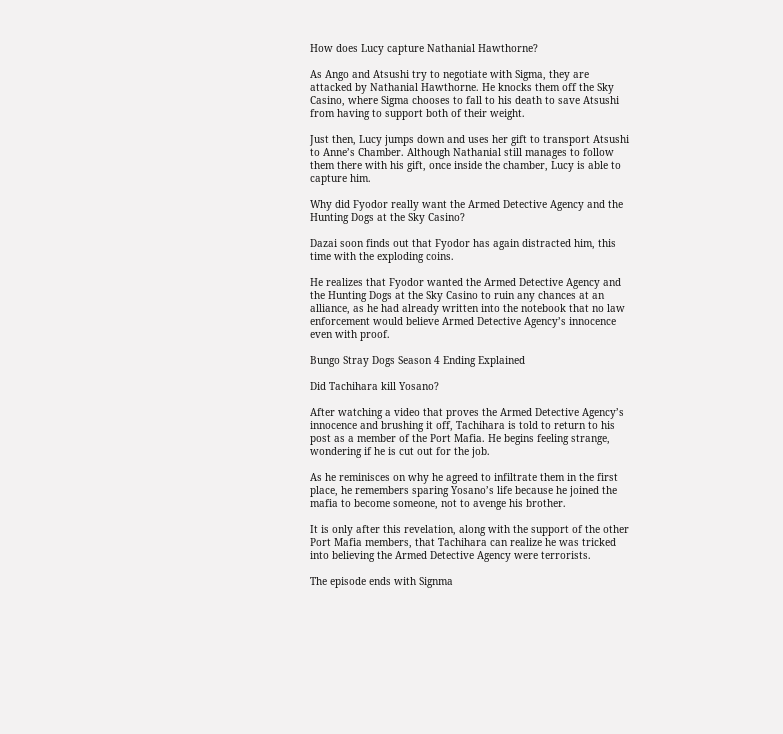How does Lucy capture Nathanial Hawthorne?

As Ango and Atsushi try to negotiate with Sigma, they are attacked by Nathanial Hawthorne. He knocks them off the Sky Casino, where Sigma chooses to fall to his death to save Atsushi from having to support both of their weight.

Just then, Lucy jumps down and uses her gift to transport Atsushi to Anne’s Chamber. Although Nathanial still manages to follow them there with his gift, once inside the chamber, Lucy is able to capture him.

Why did Fyodor really want the Armed Detective Agency and the Hunting Dogs at the Sky Casino?

Dazai soon finds out that Fyodor has again distracted him, this time with the exploding coins.

He realizes that Fyodor wanted the Armed Detective Agency and the Hunting Dogs at the Sky Casino to ruin any chances at an alliance, as he had already written into the notebook that no law enforcement would believe Armed Detective Agency’s innocence even with proof.

Bungo Stray Dogs Season 4 Ending Explained

Did Tachihara kill Yosano?

After watching a video that proves the Armed Detective Agency’s innocence and brushing it off, Tachihara is told to return to his post as a member of the Port Mafia. He begins feeling strange, wondering if he is cut out for the job.

As he reminisces on why he agreed to infiltrate them in the first place, he remembers sparing Yosano’s life because he joined the mafia to become someone, not to avenge his brother.

It is only after this revelation, along with the support of the other Port Mafia members, that Tachihara can realize he was tricked into believing the Armed Detective Agency were terrorists.

The episode ends with Signma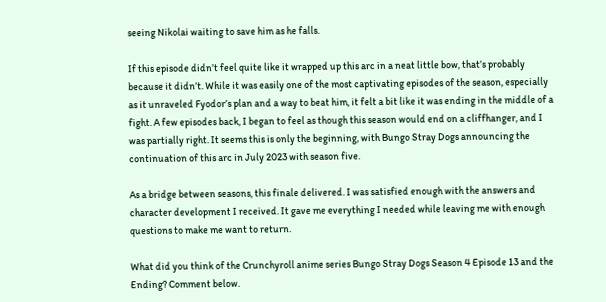seeing Nikolai waiting to save him as he falls.

If this episode didn’t feel quite like it wrapped up this arc in a neat little bow, that’s probably because it didn’t. While it was easily one of the most captivating episodes of the season, especially as it unraveled Fyodor’s plan and a way to beat him, it felt a bit like it was ending in the middle of a fight. A few episodes back, I began to feel as though this season would end on a cliffhanger, and I was partially right. It seems this is only the beginning, with Bungo Stray Dogs announcing the continuation of this arc in July 2023 with season five.

As a bridge between seasons, this finale delivered. I was satisfied enough with the answers and character development I received. It gave me everything I needed while leaving me with enough questions to make me want to return.

What did you think of the Crunchyroll anime series Bungo Stray Dogs Season 4 Episode 13 and the Ending? Comment below.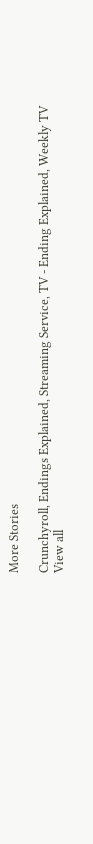More Stories

Crunchyroll, Endings Explained, Streaming Service, TV - Ending Explained, Weekly TV
View all